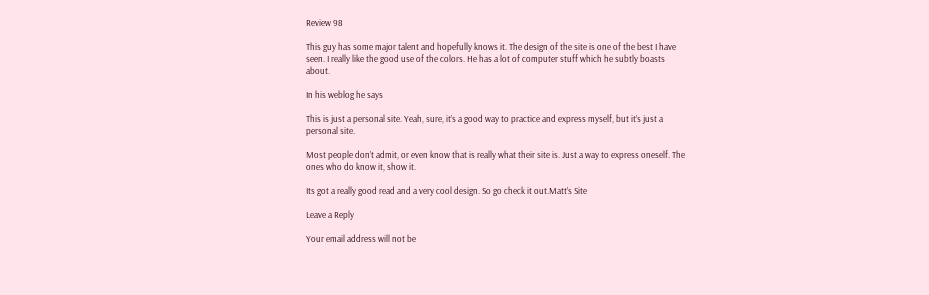Review 98

This guy has some major talent and hopefully knows it. The design of the site is one of the best I have seen. I really like the good use of the colors. He has a lot of computer stuff which he subtly boasts about.

In his weblog he says

This is just a personal site. Yeah, sure, it’s a good way to practice and express myself, but it’s just a personal site.

Most people don’t admit, or even know that is really what their site is. Just a way to express oneself. The ones who do know it, show it.

Its got a really good read and a very cool design. So go check it out.Matt’s Site

Leave a Reply

Your email address will not be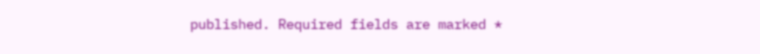published. Required fields are marked *